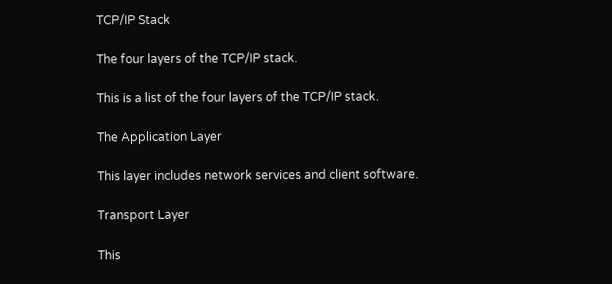TCP/IP Stack

The four layers of the TCP/IP stack.

This is a list of the four layers of the TCP/IP stack.

The Application Layer

This layer includes network services and client software.

Transport Layer

This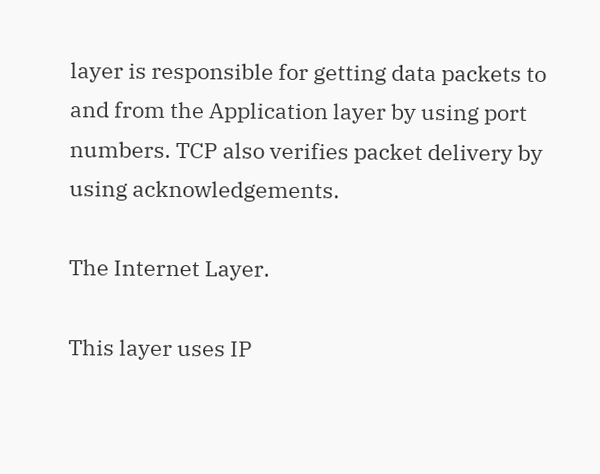layer is responsible for getting data packets to and from the Application layer by using port numbers. TCP also verifies packet delivery by using acknowledgements.

The Internet Layer.

This layer uses IP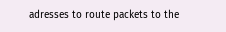adresses to route packets to the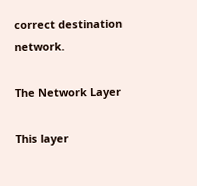correct destination network.

The Network Layer

This layer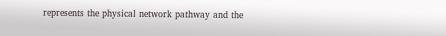represents the physical network pathway and the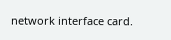network interface card.